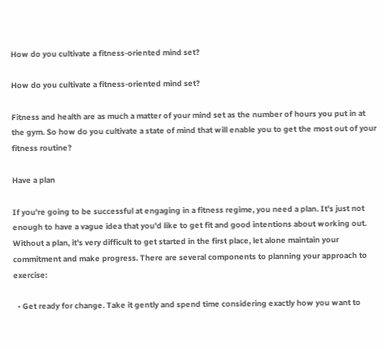How do you cultivate a fitness-oriented mind set?

How do you cultivate a fitness-oriented mind set?

Fitness and health are as much a matter of your mind set as the number of hours you put in at the gym. So how do you cultivate a state of mind that will enable you to get the most out of your fitness routine?

Have a plan

If you're going to be successful at engaging in a fitness regime, you need a plan. It's just not enough to have a vague idea that you'd like to get fit and good intentions about working out. Without a plan, it's very difficult to get started in the first place, let alone maintain your commitment and make progress. There are several components to planning your approach to exercise:

  • Get ready for change. Take it gently and spend time considering exactly how you want to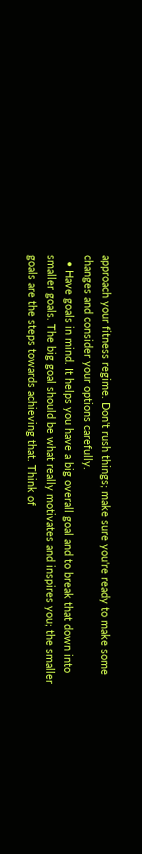approach your fitness regime. Don't rush things; make sure you're ready to make some changes and consider your options carefully.
  • Have goals in mind. It helps you have a big overall goal and to break that down into smaller goals. The big goal should be what really motivates and inspires you; the smaller goals are the steps towards achieving that. Think of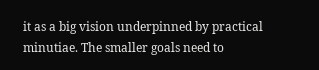it as a big vision underpinned by practical minutiae. The smaller goals need to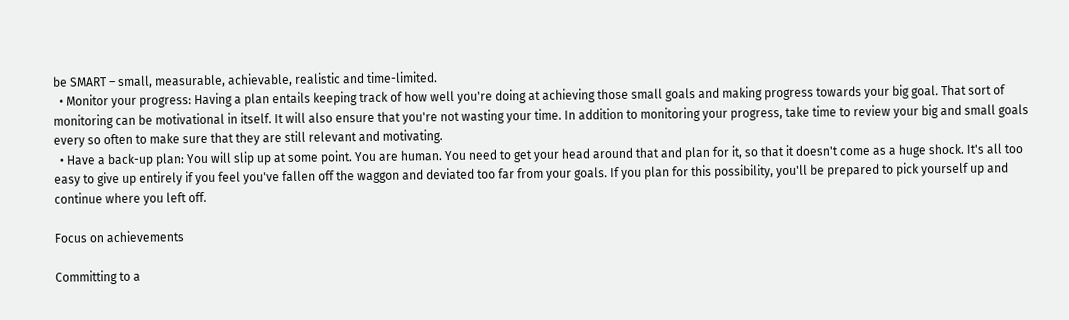be SMART – small, measurable, achievable, realistic and time-limited.
  • Monitor your progress: Having a plan entails keeping track of how well you're doing at achieving those small goals and making progress towards your big goal. That sort of monitoring can be motivational in itself. It will also ensure that you're not wasting your time. In addition to monitoring your progress, take time to review your big and small goals every so often to make sure that they are still relevant and motivating.
  • Have a back-up plan: You will slip up at some point. You are human. You need to get your head around that and plan for it, so that it doesn't come as a huge shock. It's all too easy to give up entirely if you feel you've fallen off the waggon and deviated too far from your goals. If you plan for this possibility, you'll be prepared to pick yourself up and continue where you left off.

Focus on achievements

Committing to a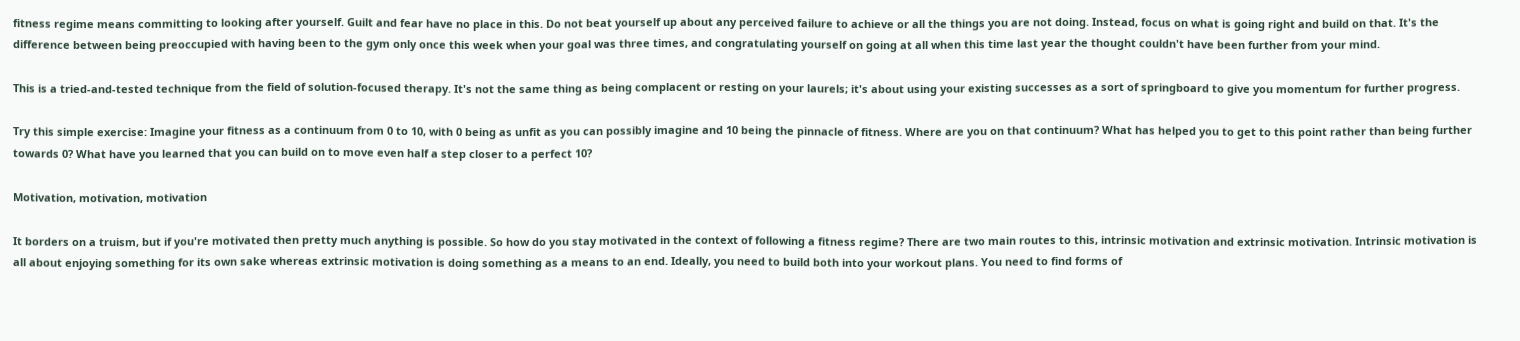fitness regime means committing to looking after yourself. Guilt and fear have no place in this. Do not beat yourself up about any perceived failure to achieve or all the things you are not doing. Instead, focus on what is going right and build on that. It's the difference between being preoccupied with having been to the gym only once this week when your goal was three times, and congratulating yourself on going at all when this time last year the thought couldn't have been further from your mind.

This is a tried-and-tested technique from the field of solution-focused therapy. It's not the same thing as being complacent or resting on your laurels; it's about using your existing successes as a sort of springboard to give you momentum for further progress.

Try this simple exercise: Imagine your fitness as a continuum from 0 to 10, with 0 being as unfit as you can possibly imagine and 10 being the pinnacle of fitness. Where are you on that continuum? What has helped you to get to this point rather than being further towards 0? What have you learned that you can build on to move even half a step closer to a perfect 10?

Motivation, motivation, motivation

It borders on a truism, but if you're motivated then pretty much anything is possible. So how do you stay motivated in the context of following a fitness regime? There are two main routes to this, intrinsic motivation and extrinsic motivation. Intrinsic motivation is all about enjoying something for its own sake whereas extrinsic motivation is doing something as a means to an end. Ideally, you need to build both into your workout plans. You need to find forms of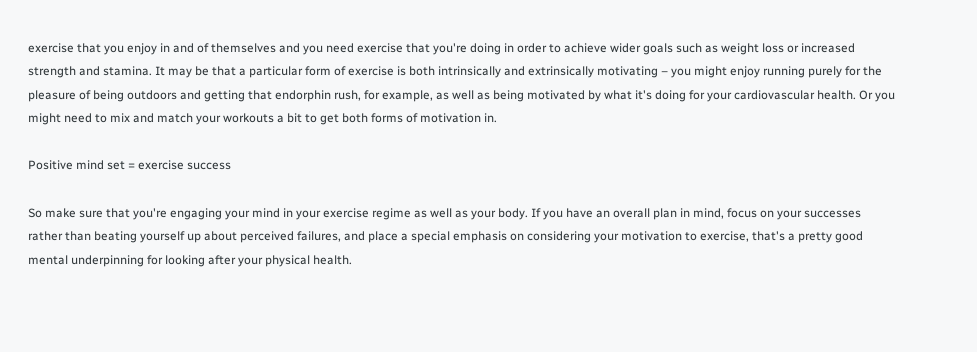exercise that you enjoy in and of themselves and you need exercise that you're doing in order to achieve wider goals such as weight loss or increased strength and stamina. It may be that a particular form of exercise is both intrinsically and extrinsically motivating – you might enjoy running purely for the pleasure of being outdoors and getting that endorphin rush, for example, as well as being motivated by what it's doing for your cardiovascular health. Or you might need to mix and match your workouts a bit to get both forms of motivation in.

Positive mind set = exercise success

So make sure that you're engaging your mind in your exercise regime as well as your body. If you have an overall plan in mind, focus on your successes rather than beating yourself up about perceived failures, and place a special emphasis on considering your motivation to exercise, that's a pretty good mental underpinning for looking after your physical health.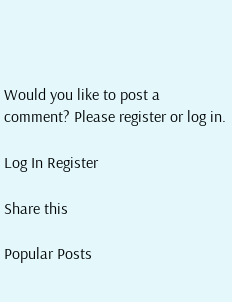Would you like to post a comment? Please register or log in.

Log In Register

Share this

Popular Posts